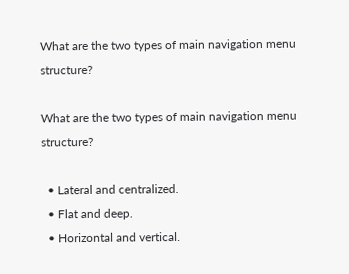What are the two types of main navigation menu structure?

What are the two types of main navigation menu structure?

  • Lateral and centralized.
  • Flat and deep.
  • Horizontal and vertical.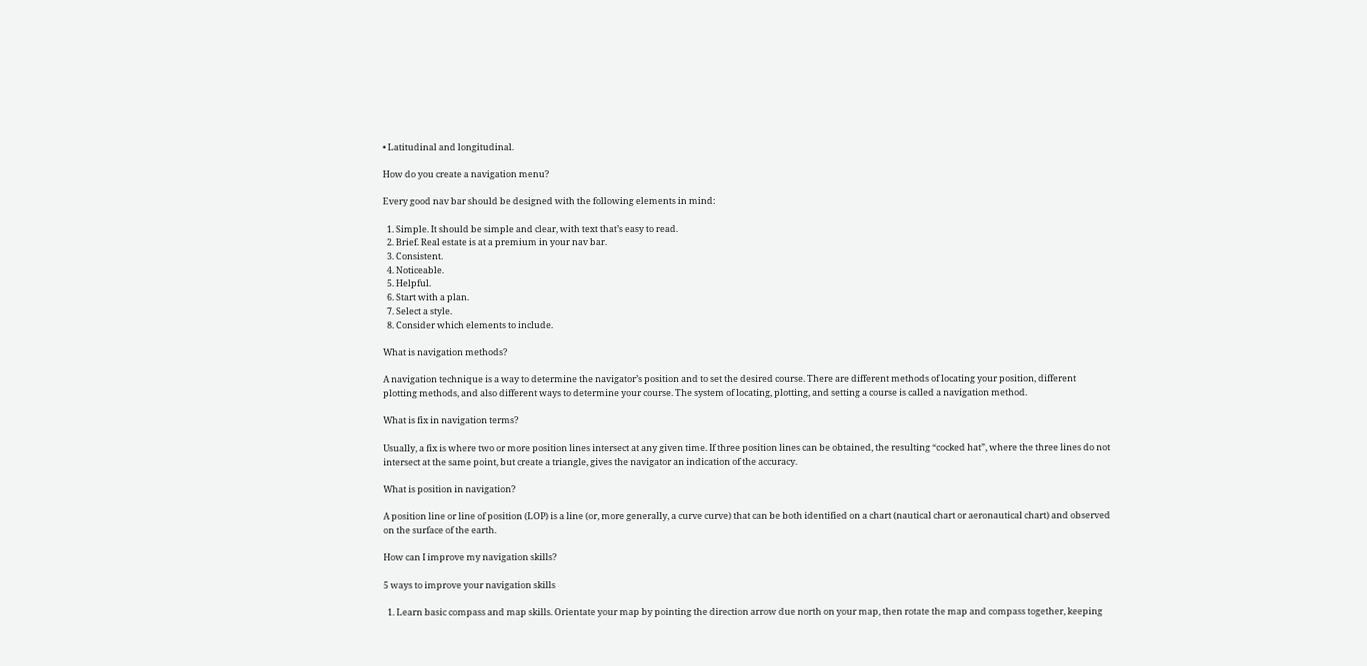• Latitudinal and longitudinal.

How do you create a navigation menu?

Every good nav bar should be designed with the following elements in mind:

  1. Simple. It should be simple and clear, with text that’s easy to read.
  2. Brief. Real estate is at a premium in your nav bar.
  3. Consistent.
  4. Noticeable.
  5. Helpful.
  6. Start with a plan.
  7. Select a style.
  8. Consider which elements to include.

What is navigation methods?

A navigation technique is a way to determine the navigator’s position and to set the desired course. There are different methods of locating your position, different plotting methods, and also different ways to determine your course. The system of locating, plotting, and setting a course is called a navigation method.

What is fix in navigation terms?

Usually, a fix is where two or more position lines intersect at any given time. If three position lines can be obtained, the resulting “cocked hat”, where the three lines do not intersect at the same point, but create a triangle, gives the navigator an indication of the accuracy.

What is position in navigation?

A position line or line of position (LOP) is a line (or, more generally, a curve curve) that can be both identified on a chart (nautical chart or aeronautical chart) and observed on the surface of the earth.

How can I improve my navigation skills?

5 ways to improve your navigation skills

  1. Learn basic compass and map skills. Orientate your map by pointing the direction arrow due north on your map, then rotate the map and compass together, keeping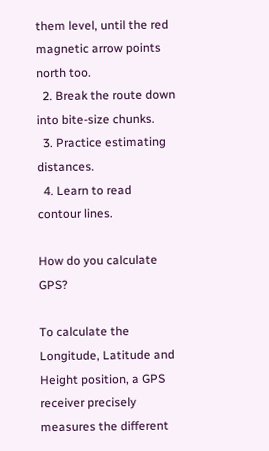them level, until the red magnetic arrow points north too.
  2. Break the route down into bite-size chunks.
  3. Practice estimating distances.
  4. Learn to read contour lines.

How do you calculate GPS?

To calculate the Longitude, Latitude and Height position, a GPS receiver precisely measures the different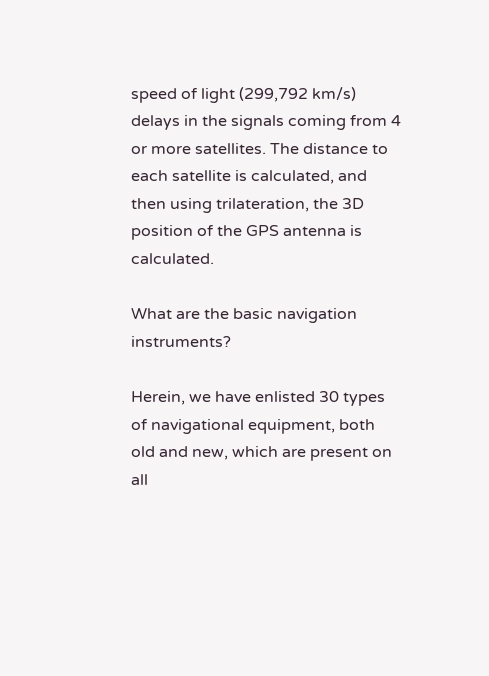speed of light (299,792 km/s) delays in the signals coming from 4 or more satellites. The distance to each satellite is calculated, and then using trilateration, the 3D position of the GPS antenna is calculated.

What are the basic navigation instruments?

Herein, we have enlisted 30 types of navigational equipment, both old and new, which are present on all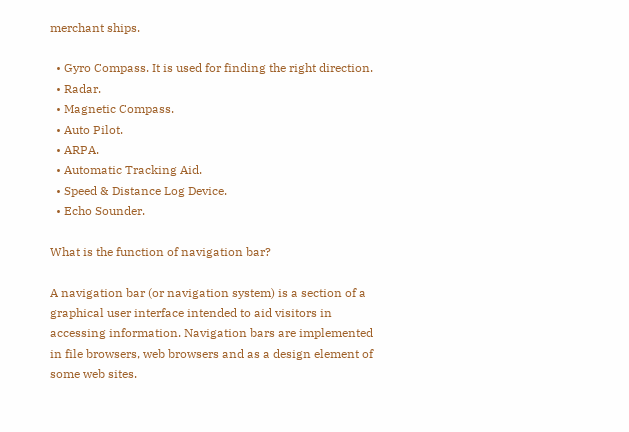merchant ships.

  • Gyro Compass. It is used for finding the right direction.
  • Radar.
  • Magnetic Compass.
  • Auto Pilot.
  • ARPA.
  • Automatic Tracking Aid.
  • Speed & Distance Log Device.
  • Echo Sounder.

What is the function of navigation bar?

A navigation bar (or navigation system) is a section of a graphical user interface intended to aid visitors in accessing information. Navigation bars are implemented in file browsers, web browsers and as a design element of some web sites.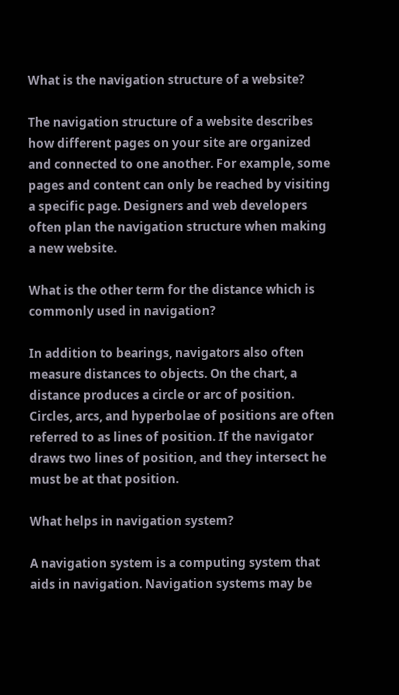What is the navigation structure of a website?

The navigation structure of a website describes how different pages on your site are organized and connected to one another. For example, some pages and content can only be reached by visiting a specific page. Designers and web developers often plan the navigation structure when making a new website.

What is the other term for the distance which is commonly used in navigation?

In addition to bearings, navigators also often measure distances to objects. On the chart, a distance produces a circle or arc of position. Circles, arcs, and hyperbolae of positions are often referred to as lines of position. If the navigator draws two lines of position, and they intersect he must be at that position.

What helps in navigation system?

A navigation system is a computing system that aids in navigation. Navigation systems may be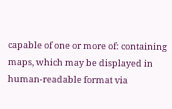capable of one or more of: containing maps, which may be displayed in human-readable format via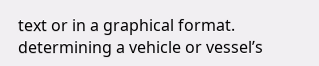text or in a graphical format. determining a vehicle or vessel’s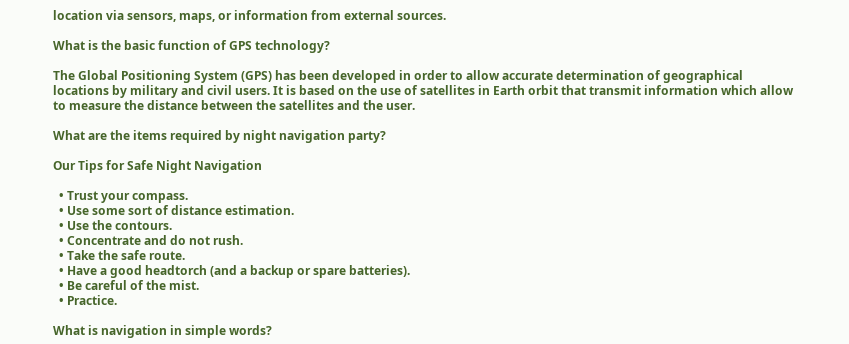location via sensors, maps, or information from external sources.

What is the basic function of GPS technology?

The Global Positioning System (GPS) has been developed in order to allow accurate determination of geographical locations by military and civil users. It is based on the use of satellites in Earth orbit that transmit information which allow to measure the distance between the satellites and the user.

What are the items required by night navigation party?

Our Tips for Safe Night Navigation

  • Trust your compass.
  • Use some sort of distance estimation.
  • Use the contours.
  • Concentrate and do not rush.
  • Take the safe route.
  • Have a good headtorch (and a backup or spare batteries).
  • Be careful of the mist.
  • Practice.

What is navigation in simple words?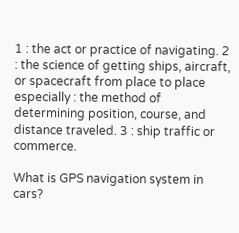1 : the act or practice of navigating. 2 : the science of getting ships, aircraft, or spacecraft from place to place especially : the method of determining position, course, and distance traveled. 3 : ship traffic or commerce.

What is GPS navigation system in cars?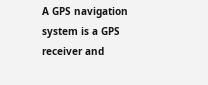A GPS navigation system is a GPS receiver and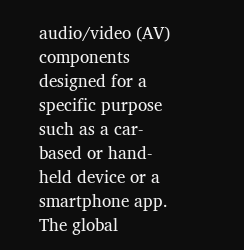audio/video (AV) components designed for a specific purpose such as a car-based or hand-held device or a smartphone app. The global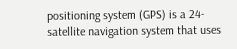positioning system (GPS) is a 24-satellite navigation system that uses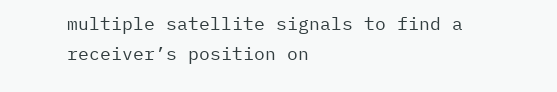multiple satellite signals to find a receiver’s position on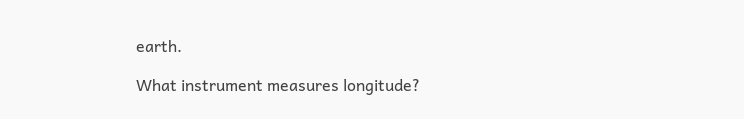earth.

What instrument measures longitude?